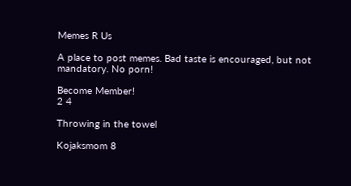Memes R Us

A place to post memes. Bad taste is encouraged, but not mandatory. No porn!

Become Member!
2 4

Throwing in the towel

Kojaksmom 8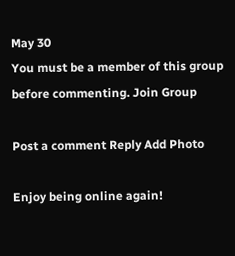May 30
You must be a member of this group before commenting. Join Group

Post a comment Reply Add Photo

Enjoy being online again!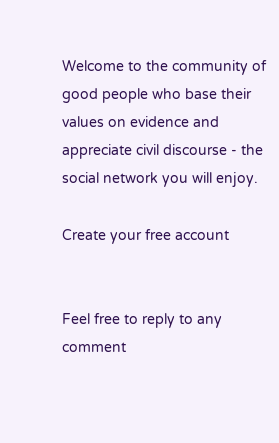Welcome to the community of good people who base their values on evidence and appreciate civil discourse - the social network you will enjoy.

Create your free account


Feel free to reply to any comment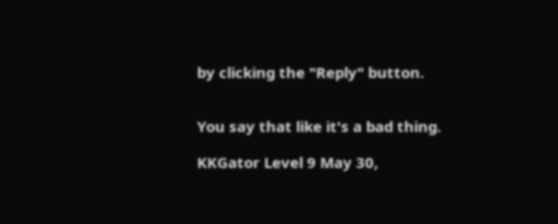by clicking the "Reply" button.


You say that like it's a bad thing.

KKGator Level 9 May 30,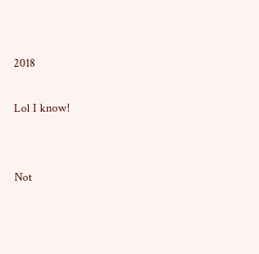2018

Lol I know!


Not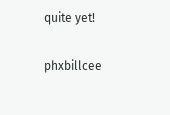quite yet!

phxbillcee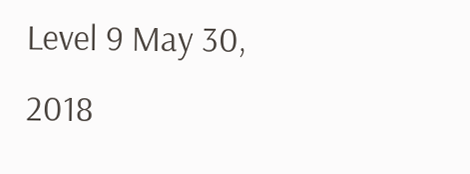Level 9 May 30, 2018